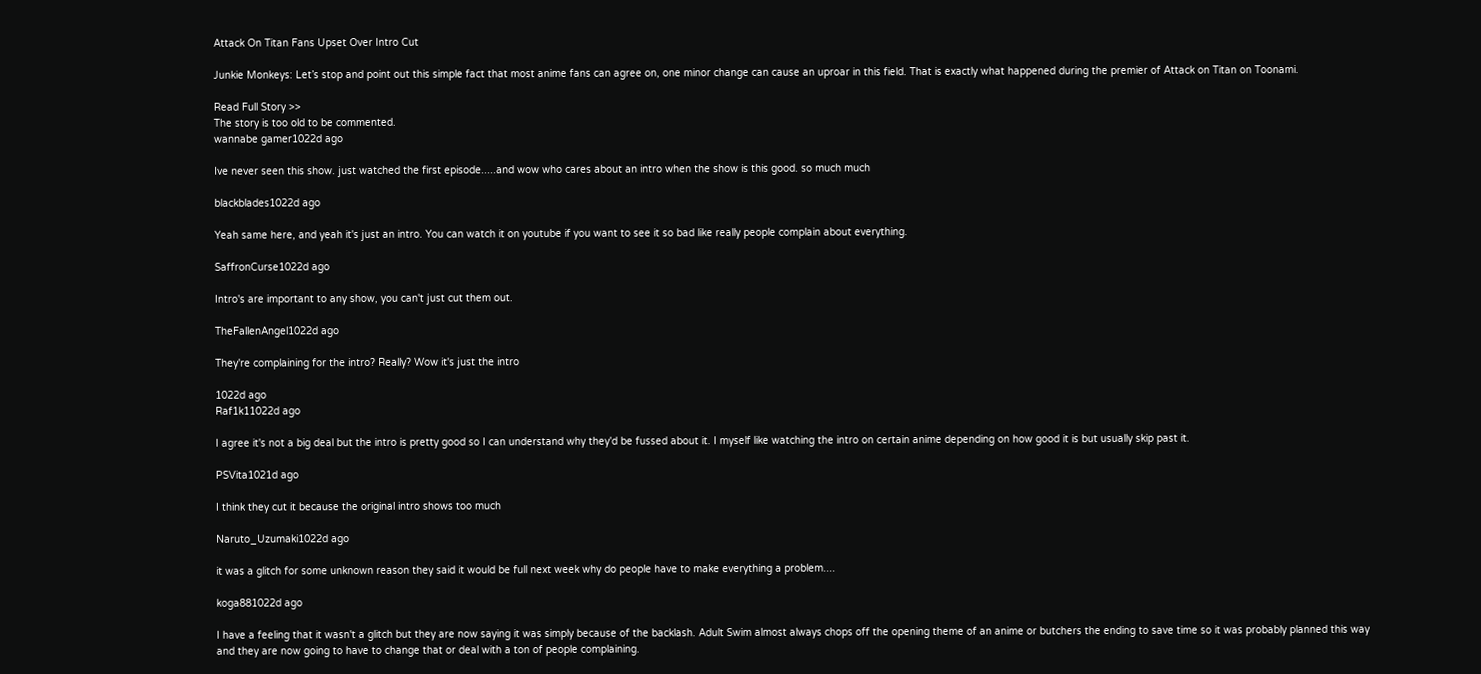Attack On Titan Fans Upset Over Intro Cut

Junkie Monkeys: Let’s stop and point out this simple fact that most anime fans can agree on, one minor change can cause an uproar in this field. That is exactly what happened during the premier of Attack on Titan on Toonami.

Read Full Story >>
The story is too old to be commented.
wannabe gamer1022d ago

Ive never seen this show. just watched the first episode.....and wow who cares about an intro when the show is this good. so much much

blackblades1022d ago

Yeah same here, and yeah it's just an intro. You can watch it on youtube if you want to see it so bad like really people complain about everything.

SaffronCurse1022d ago

Intro's are important to any show, you can't just cut them out.

TheFallenAngel1022d ago

They're complaining for the intro? Really? Wow it's just the intro

1022d ago
Raf1k11022d ago

I agree it's not a big deal but the intro is pretty good so I can understand why they'd be fussed about it. I myself like watching the intro on certain anime depending on how good it is but usually skip past it.

PSVita1021d ago

I think they cut it because the original intro shows too much

Naruto_Uzumaki1022d ago

it was a glitch for some unknown reason they said it would be full next week why do people have to make everything a problem....

koga881022d ago

I have a feeling that it wasn't a glitch but they are now saying it was simply because of the backlash. Adult Swim almost always chops off the opening theme of an anime or butchers the ending to save time so it was probably planned this way and they are now going to have to change that or deal with a ton of people complaining.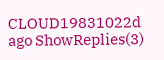CLOUD19831022d ago ShowReplies(3)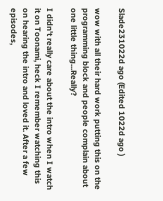Slade231022d ago (Edited 1022d ago )

wow with all their hard work putting this on the programming block and people complain about one little thing...Really?

I didn't really care about the intro when I watch it on Toonami, heck I remember watching this on hearing the intro and loved it. After a few episodes,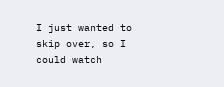I just wanted to skip over, so I could watch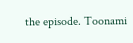the episode. Toonami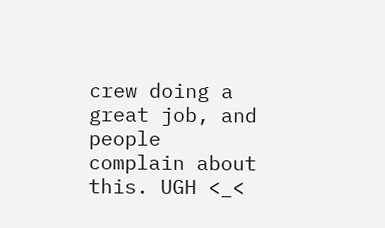crew doing a great job, and people complain about this. UGH <_<